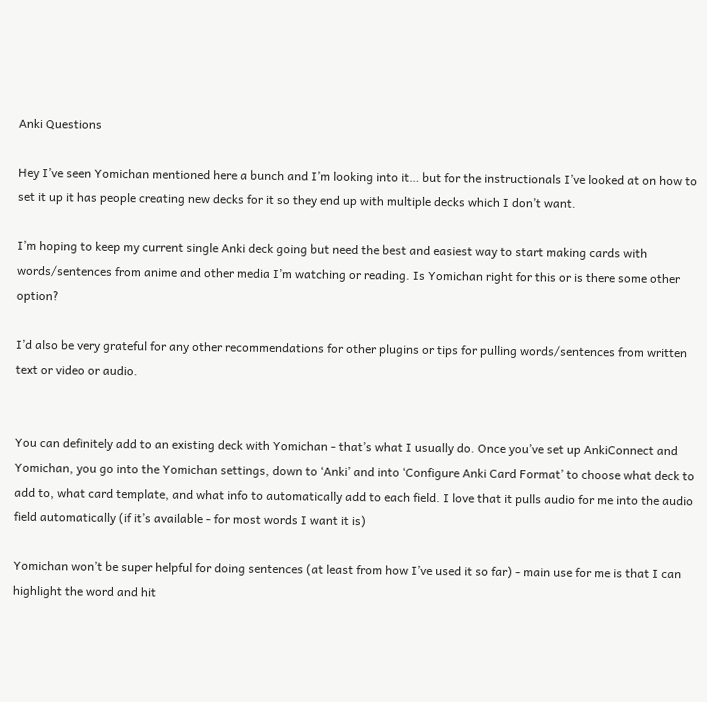Anki Questions

Hey I’ve seen Yomichan mentioned here a bunch and I’m looking into it… but for the instructionals I’ve looked at on how to set it up it has people creating new decks for it so they end up with multiple decks which I don’t want.

I’m hoping to keep my current single Anki deck going but need the best and easiest way to start making cards with words/sentences from anime and other media I’m watching or reading. Is Yomichan right for this or is there some other option?

I’d also be very grateful for any other recommendations for other plugins or tips for pulling words/sentences from written text or video or audio.


You can definitely add to an existing deck with Yomichan - that’s what I usually do. Once you’ve set up AnkiConnect and Yomichan, you go into the Yomichan settings, down to ‘Anki’ and into ‘Configure Anki Card Format’ to choose what deck to add to, what card template, and what info to automatically add to each field. I love that it pulls audio for me into the audio field automatically (if it’s available - for most words I want it is)

Yomichan won’t be super helpful for doing sentences (at least from how I’ve used it so far) - main use for me is that I can highlight the word and hit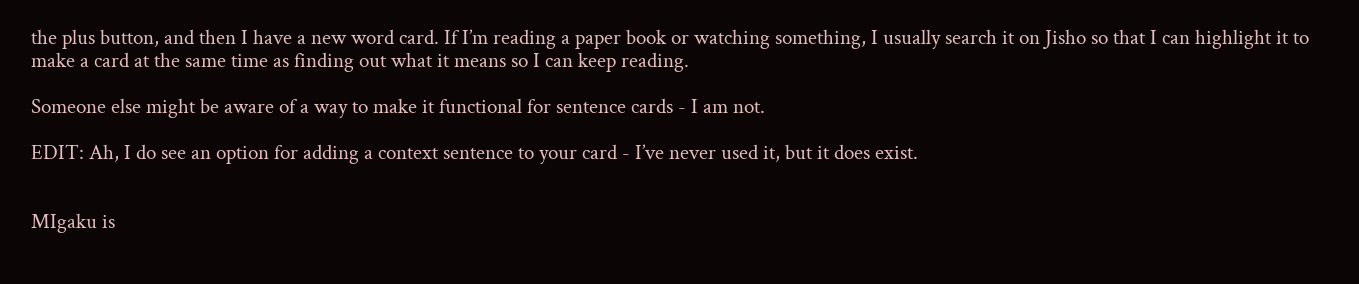the plus button, and then I have a new word card. If I’m reading a paper book or watching something, I usually search it on Jisho so that I can highlight it to make a card at the same time as finding out what it means so I can keep reading.

Someone else might be aware of a way to make it functional for sentence cards - I am not.

EDIT: Ah, I do see an option for adding a context sentence to your card - I’ve never used it, but it does exist.


MIgaku is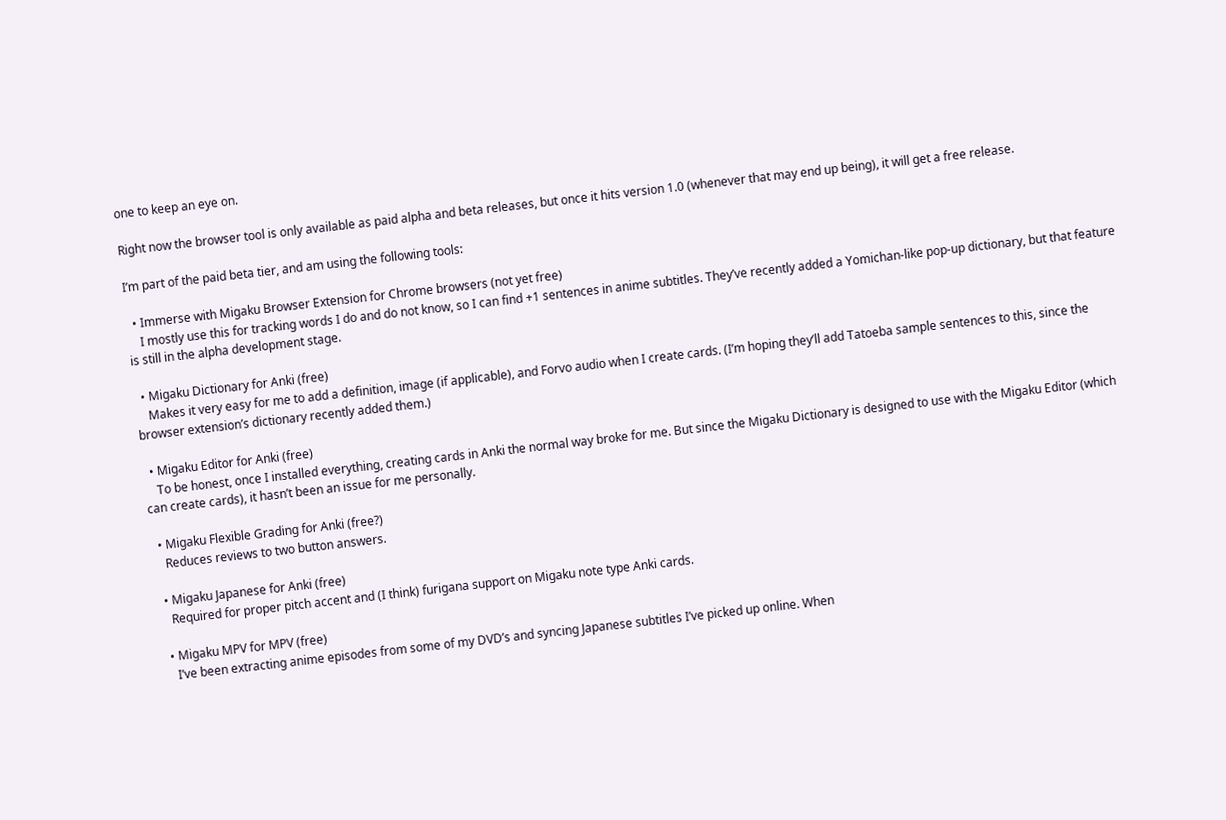one to keep an eye on.

Right now the browser tool is only available as paid alpha and beta releases, but once it hits version 1.0 (whenever that may end up being), it will get a free release.

I’m part of the paid beta tier, and am using the following tools:

  • Immerse with Migaku Browser Extension for Chrome browsers (not yet free)
    I mostly use this for tracking words I do and do not know, so I can find +1 sentences in anime subtitles. They’ve recently added a Yomichan-like pop-up dictionary, but that feature is still in the alpha development stage.

  • Migaku Dictionary for Anki (free)
    Makes it very easy for me to add a definition, image (if applicable), and Forvo audio when I create cards. (I’m hoping they’ll add Tatoeba sample sentences to this, since the browser extension’s dictionary recently added them.)

  • Migaku Editor for Anki (free)
    To be honest, once I installed everything, creating cards in Anki the normal way broke for me. But since the Migaku Dictionary is designed to use with the Migaku Editor (which can create cards), it hasn’t been an issue for me personally.

  • Migaku Flexible Grading for Anki (free?)
    Reduces reviews to two button answers.

  • Migaku Japanese for Anki (free)
    Required for proper pitch accent and (I think) furigana support on Migaku note type Anki cards.

  • Migaku MPV for MPV (free)
    I’ve been extracting anime episodes from some of my DVD’s and syncing Japanese subtitles I’ve picked up online. When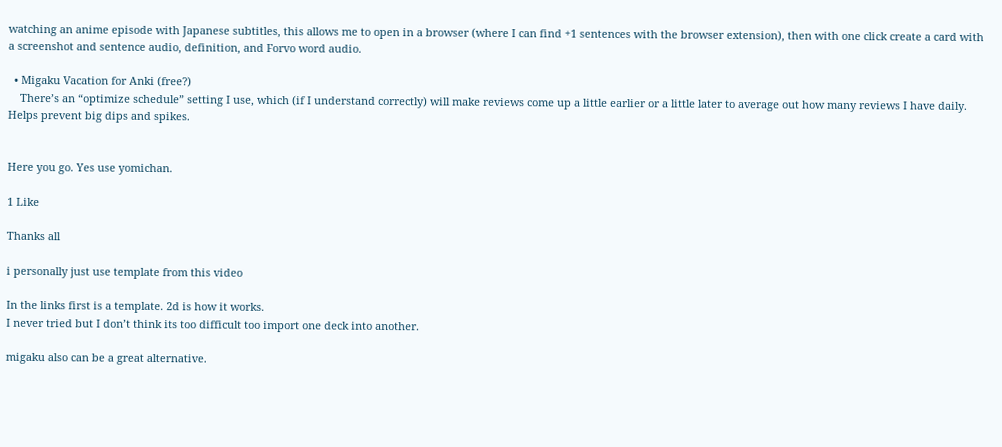watching an anime episode with Japanese subtitles, this allows me to open in a browser (where I can find +1 sentences with the browser extension), then with one click create a card with a screenshot and sentence audio, definition, and Forvo word audio.

  • Migaku Vacation for Anki (free?)
    There’s an “optimize schedule” setting I use, which (if I understand correctly) will make reviews come up a little earlier or a little later to average out how many reviews I have daily. Helps prevent big dips and spikes.


Here you go. Yes use yomichan.

1 Like

Thanks all

i personally just use template from this video

In the links first is a template. 2d is how it works.
I never tried but I don’t think its too difficult too import one deck into another.

migaku also can be a great alternative.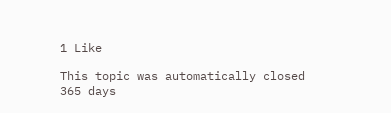1 Like

This topic was automatically closed 365 days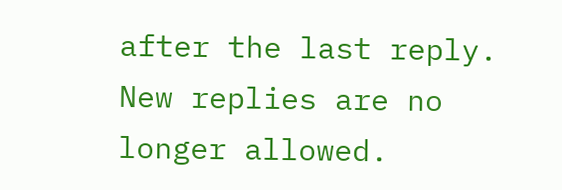after the last reply. New replies are no longer allowed.